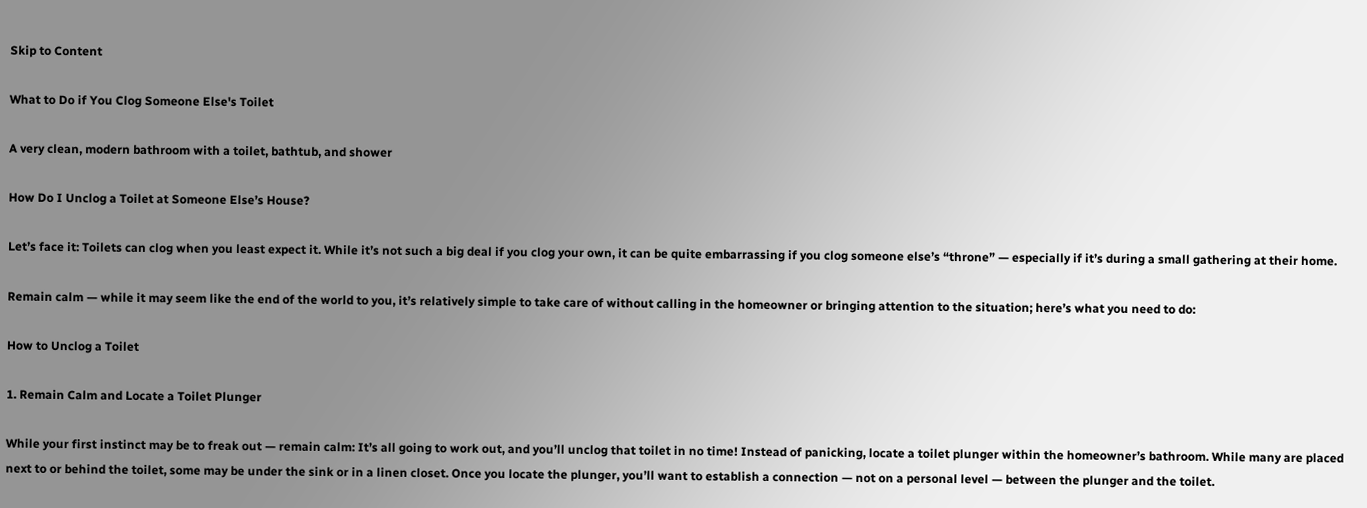Skip to Content

What to Do if You Clog Someone Else's Toilet

A very clean, modern bathroom with a toilet, bathtub, and shower

How Do I Unclog a Toilet at Someone Else’s House?

Let’s face it: Toilets can clog when you least expect it. While it’s not such a big deal if you clog your own, it can be quite embarrassing if you clog someone else’s “throne” — especially if it’s during a small gathering at their home.

Remain calm — while it may seem like the end of the world to you, it’s relatively simple to take care of without calling in the homeowner or bringing attention to the situation; here’s what you need to do:

How to Unclog a Toilet

1. Remain Calm and Locate a Toilet Plunger

While your first instinct may be to freak out — remain calm: It’s all going to work out, and you’ll unclog that toilet in no time! Instead of panicking, locate a toilet plunger within the homeowner’s bathroom. While many are placed next to or behind the toilet, some may be under the sink or in a linen closet. Once you locate the plunger, you’ll want to establish a connection — not on a personal level — between the plunger and the toilet.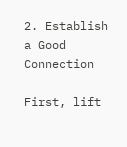2. Establish a Good Connection

First, lift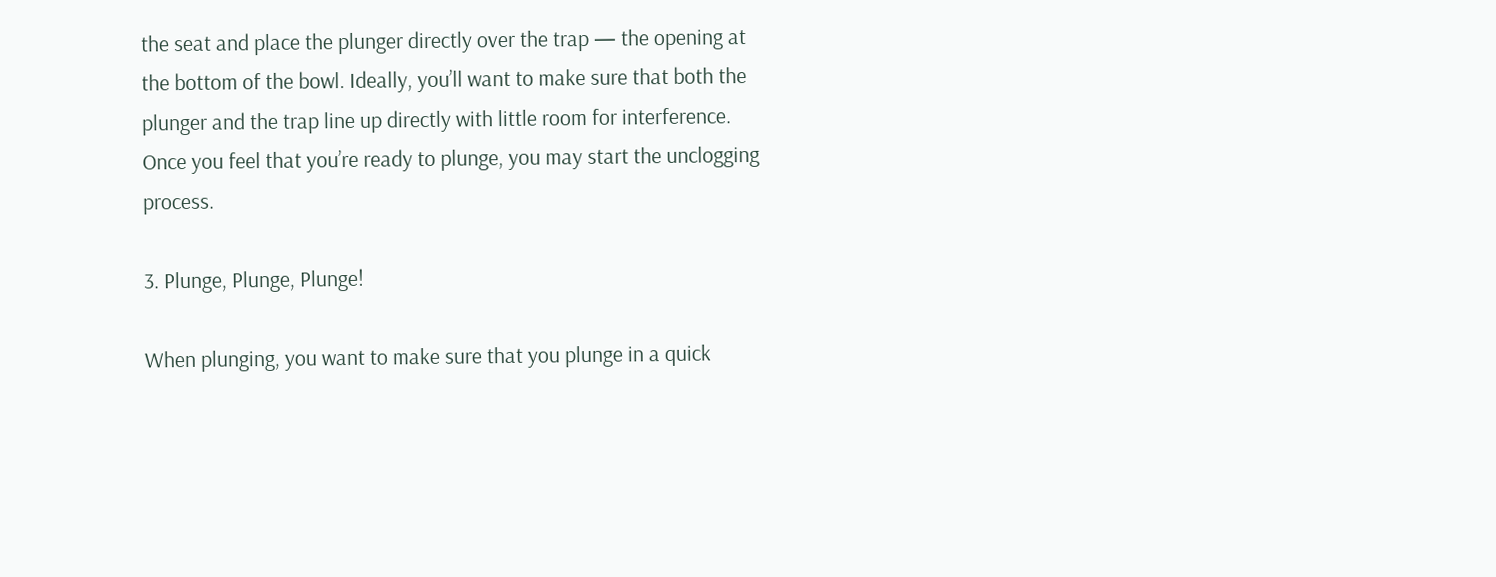the seat and place the plunger directly over the trap — the opening at the bottom of the bowl. Ideally, you’ll want to make sure that both the plunger and the trap line up directly with little room for interference. Once you feel that you’re ready to plunge, you may start the unclogging process.

3. Plunge, Plunge, Plunge!

When plunging, you want to make sure that you plunge in a quick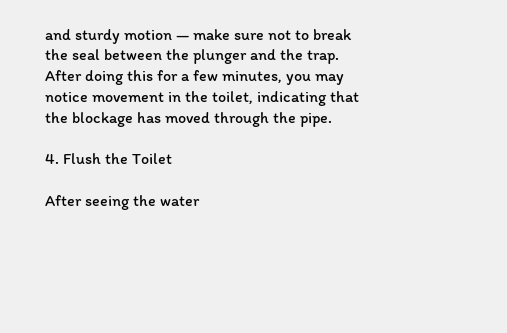and sturdy motion — make sure not to break the seal between the plunger and the trap. After doing this for a few minutes, you may notice movement in the toilet, indicating that the blockage has moved through the pipe.

4. Flush the Toilet

After seeing the water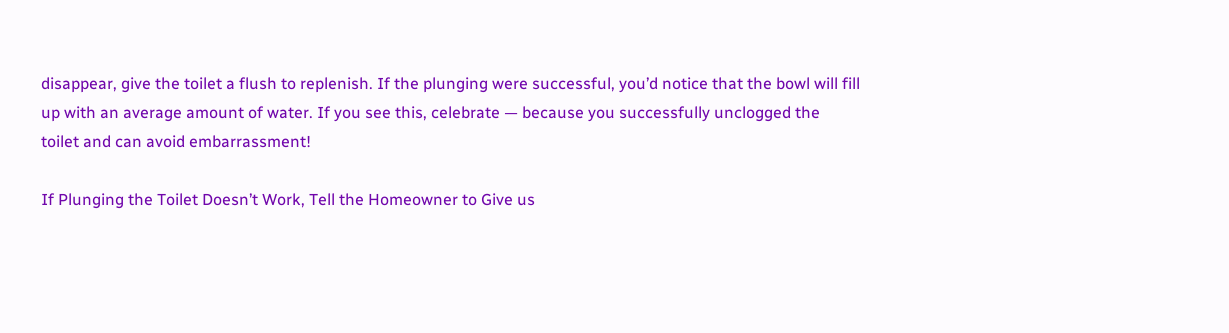disappear, give the toilet a flush to replenish. If the plunging were successful, you’d notice that the bowl will fill up with an average amount of water. If you see this, celebrate — because you successfully unclogged the toilet and can avoid embarrassment!

If Plunging the Toilet Doesn’t Work, Tell the Homeowner to Give us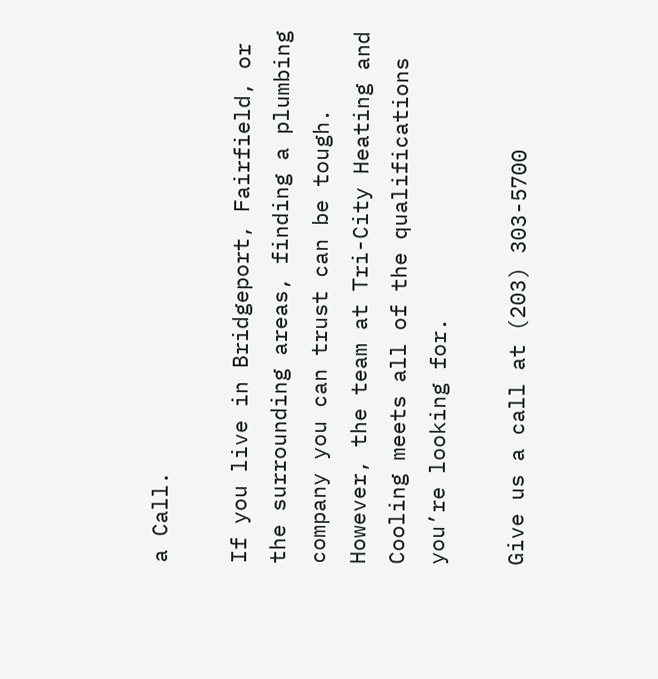a Call.

If you live in Bridgeport, Fairfield, or the surrounding areas, finding a plumbing company you can trust can be tough. However, the team at Tri-City Heating and Cooling meets all of the qualifications you’re looking for.

Give us a call at (203) 303-5700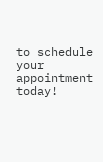to schedule your appointment today!